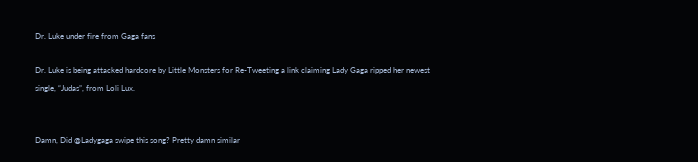Dr. Luke under fire from Gaga fans

Dr. Luke is being attacked hardcore by Little Monsters for Re-Tweeting a link claiming Lady Gaga ripped her newest single, “Judas”, from Loli Lux.


Damn, Did @Ladygaga swipe this song? Pretty damn similar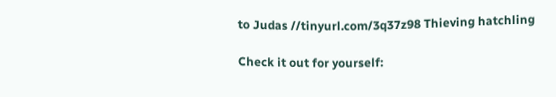to Judas //tinyurl.com/3q37z98 Thieving hatchling

Check it out for yourself: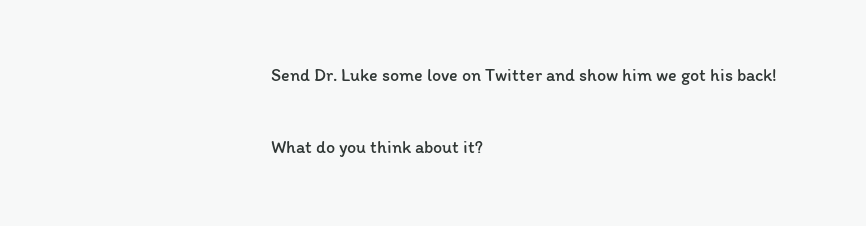Send Dr. Luke some love on Twitter and show him we got his back!

What do you think about it?